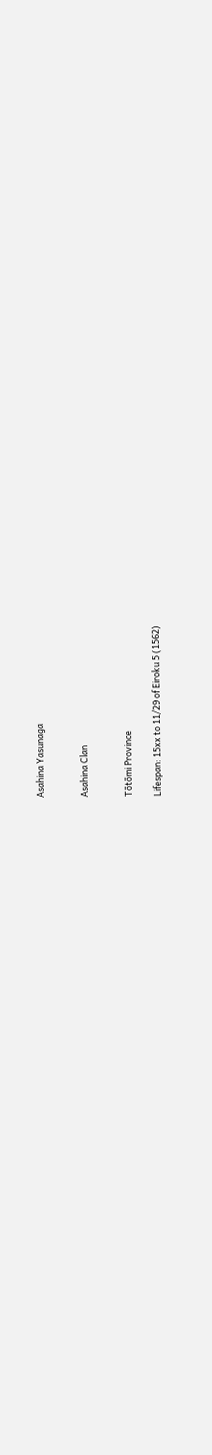Asahina Yasunaga


Asahina Clan


Tōtōmi Province

Lifespan: 15xx to 11/29 of Eiroku 5 (1562)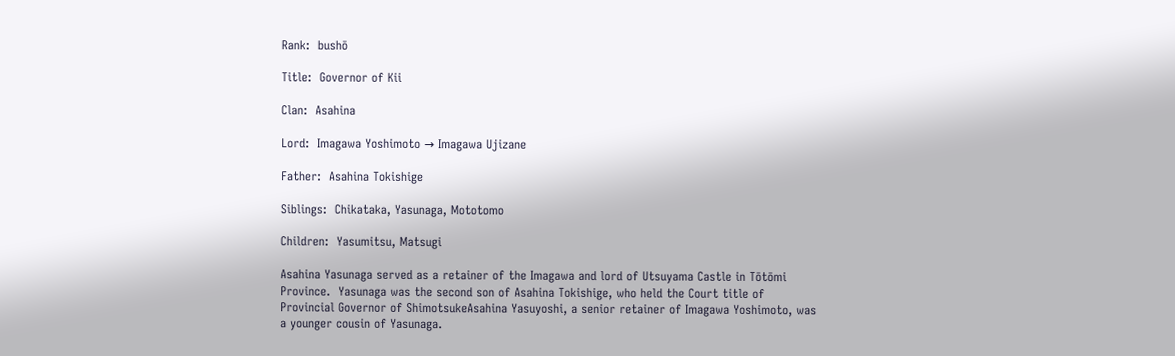Rank:  bushō

Title:  Governor of Kii

Clan:  Asahina

Lord:  Imagawa Yoshimoto → Imagawa Ujizane

Father:  Asahina Tokishige

Siblings:  Chikataka, Yasunaga, Mototomo

Children:  Yasumitsu, Matsugi

Asahina Yasunaga served as a retainer of the Imagawa and lord of Utsuyama Castle in Tōtōmi Province.  Yasunaga was the second son of Asahina Tokishige, who held the Court title of Provincial Governor of ShimotsukeAsahina Yasuyoshi, a senior retainer of Imagawa Yoshimoto, was a younger cousin of Yasunaga.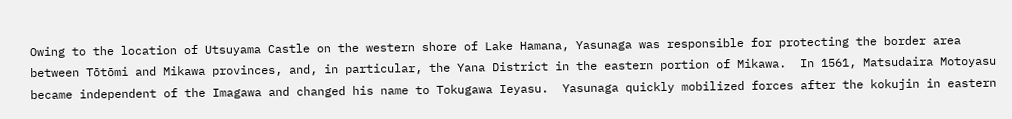Owing to the location of Utsuyama Castle on the western shore of Lake Hamana, Yasunaga was responsible for protecting the border area between Tōtōmi and Mikawa provinces, and, in particular, the Yana District in the eastern portion of Mikawa.  In 1561, Matsudaira Motoyasu became independent of the Imagawa and changed his name to Tokugawa Ieyasu.  Yasunaga quickly mobilized forces after the kokujin in eastern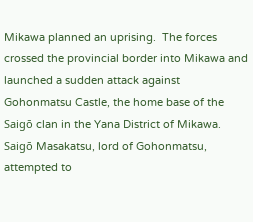Mikawa planned an uprising.  The forces crossed the provincial border into Mikawa and launched a sudden attack against Gohonmatsu Castle, the home base of the Saigō clan in the Yana District of Mikawa.  Saigō Masakatsu, lord of Gohonmatsu, attempted to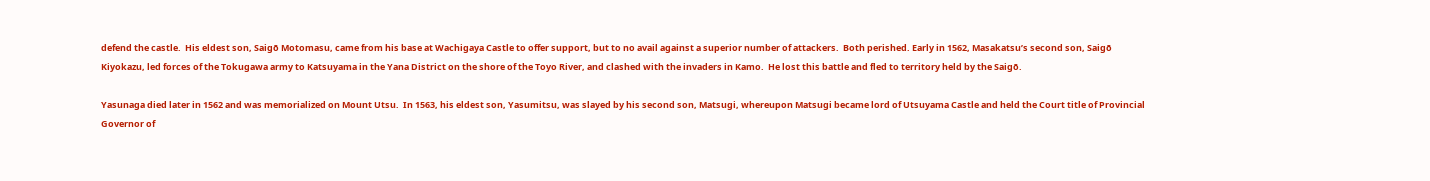defend the castle.  His eldest son, Saigō Motomasu, came from his base at Wachigaya Castle to offer support, but to no avail against a superior number of attackers.  Both perished. Early in 1562, Masakatsu’s second son, Saigō Kiyokazu, led forces of the Tokugawa army to Katsuyama in the Yana District on the shore of the Toyo River, and clashed with the invaders in Kamo.  He lost this battle and fled to territory held by the Saigō.

Yasunaga died later in 1562 and was memorialized on Mount Utsu.  In 1563, his eldest son, Yasumitsu, was slayed by his second son, Matsugi, whereupon Matsugi became lord of Utsuyama Castle and held the Court title of Provincial Governor of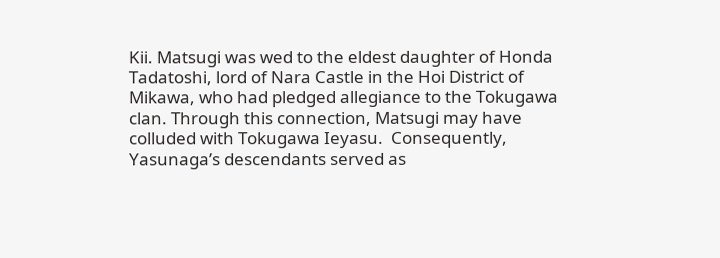Kii. Matsugi was wed to the eldest daughter of Honda Tadatoshi, lord of Nara Castle in the Hoi District of Mikawa, who had pledged allegiance to the Tokugawa clan. Through this connection, Matsugi may have colluded with Tokugawa Ieyasu.  Consequently, Yasunaga’s descendants served as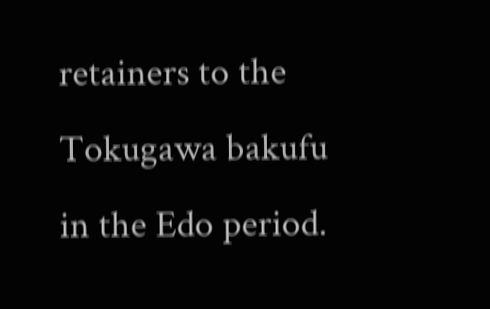retainers to the Tokugawa bakufu in the Edo period.